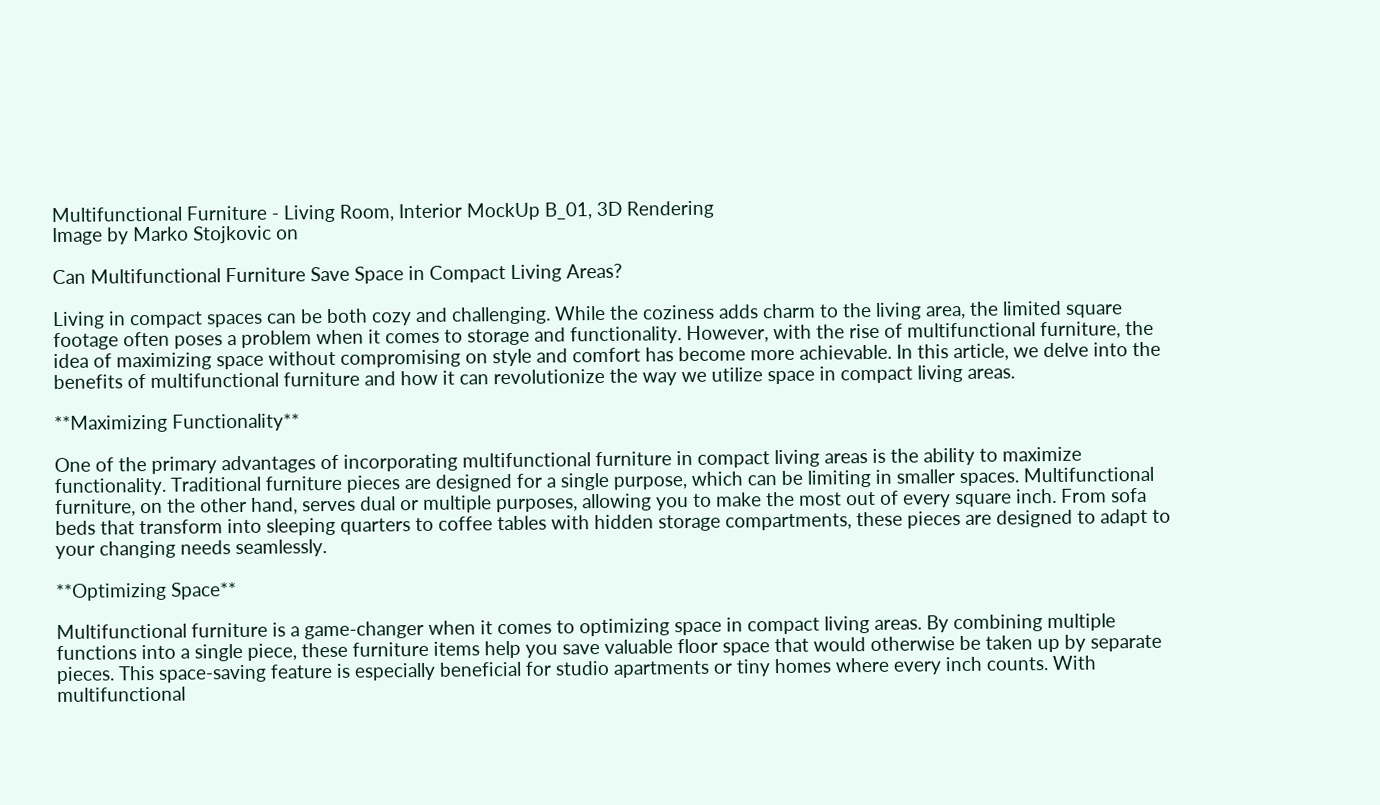Multifunctional Furniture - Living Room, Interior MockUp B_01, 3D Rendering
Image by Marko Stojkovic on

Can Multifunctional Furniture Save Space in Compact Living Areas?

Living in compact spaces can be both cozy and challenging. While the coziness adds charm to the living area, the limited square footage often poses a problem when it comes to storage and functionality. However, with the rise of multifunctional furniture, the idea of maximizing space without compromising on style and comfort has become more achievable. In this article, we delve into the benefits of multifunctional furniture and how it can revolutionize the way we utilize space in compact living areas.

**Maximizing Functionality**

One of the primary advantages of incorporating multifunctional furniture in compact living areas is the ability to maximize functionality. Traditional furniture pieces are designed for a single purpose, which can be limiting in smaller spaces. Multifunctional furniture, on the other hand, serves dual or multiple purposes, allowing you to make the most out of every square inch. From sofa beds that transform into sleeping quarters to coffee tables with hidden storage compartments, these pieces are designed to adapt to your changing needs seamlessly.

**Optimizing Space**

Multifunctional furniture is a game-changer when it comes to optimizing space in compact living areas. By combining multiple functions into a single piece, these furniture items help you save valuable floor space that would otherwise be taken up by separate pieces. This space-saving feature is especially beneficial for studio apartments or tiny homes where every inch counts. With multifunctional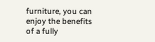furniture, you can enjoy the benefits of a fully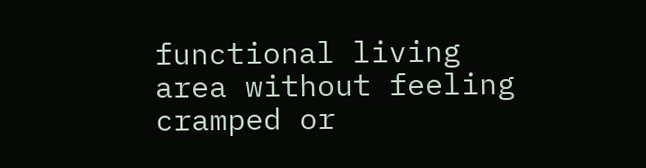functional living area without feeling cramped or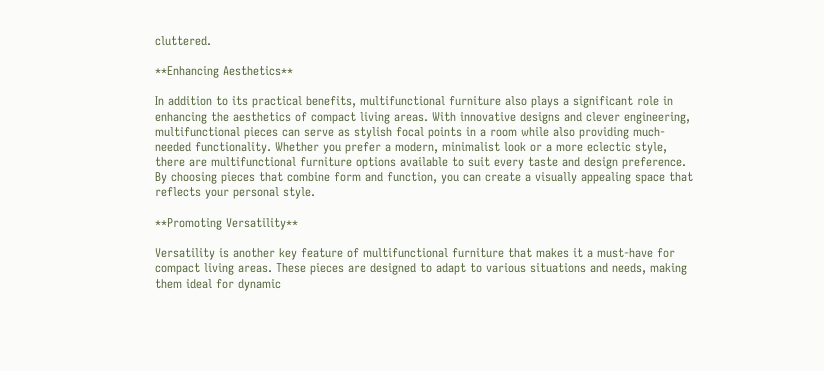cluttered.

**Enhancing Aesthetics**

In addition to its practical benefits, multifunctional furniture also plays a significant role in enhancing the aesthetics of compact living areas. With innovative designs and clever engineering, multifunctional pieces can serve as stylish focal points in a room while also providing much-needed functionality. Whether you prefer a modern, minimalist look or a more eclectic style, there are multifunctional furniture options available to suit every taste and design preference. By choosing pieces that combine form and function, you can create a visually appealing space that reflects your personal style.

**Promoting Versatility**

Versatility is another key feature of multifunctional furniture that makes it a must-have for compact living areas. These pieces are designed to adapt to various situations and needs, making them ideal for dynamic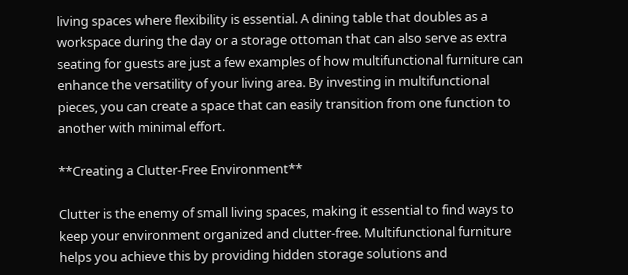living spaces where flexibility is essential. A dining table that doubles as a workspace during the day or a storage ottoman that can also serve as extra seating for guests are just a few examples of how multifunctional furniture can enhance the versatility of your living area. By investing in multifunctional pieces, you can create a space that can easily transition from one function to another with minimal effort.

**Creating a Clutter-Free Environment**

Clutter is the enemy of small living spaces, making it essential to find ways to keep your environment organized and clutter-free. Multifunctional furniture helps you achieve this by providing hidden storage solutions and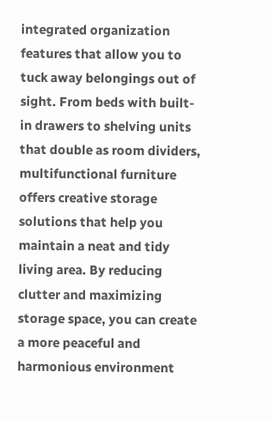integrated organization features that allow you to tuck away belongings out of sight. From beds with built-in drawers to shelving units that double as room dividers, multifunctional furniture offers creative storage solutions that help you maintain a neat and tidy living area. By reducing clutter and maximizing storage space, you can create a more peaceful and harmonious environment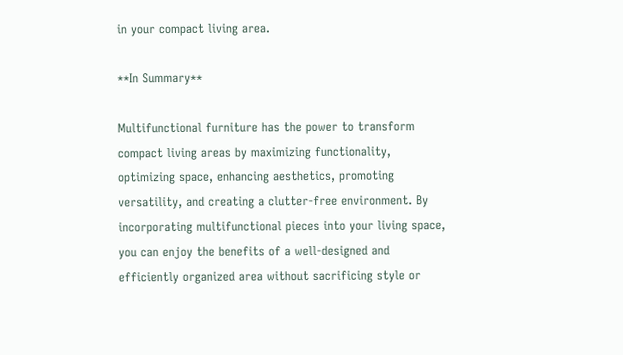in your compact living area.

**In Summary**

Multifunctional furniture has the power to transform compact living areas by maximizing functionality, optimizing space, enhancing aesthetics, promoting versatility, and creating a clutter-free environment. By incorporating multifunctional pieces into your living space, you can enjoy the benefits of a well-designed and efficiently organized area without sacrificing style or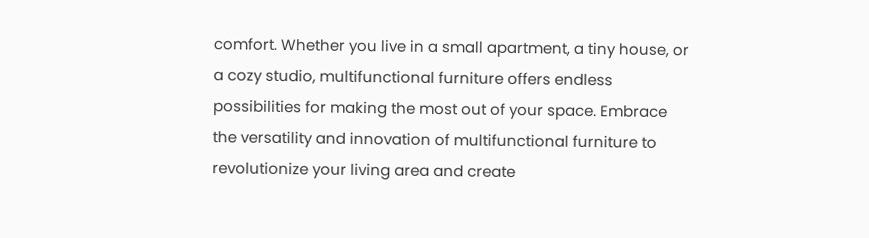comfort. Whether you live in a small apartment, a tiny house, or a cozy studio, multifunctional furniture offers endless possibilities for making the most out of your space. Embrace the versatility and innovation of multifunctional furniture to revolutionize your living area and create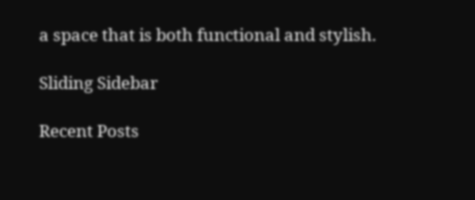a space that is both functional and stylish.

Sliding Sidebar

Recent Posts